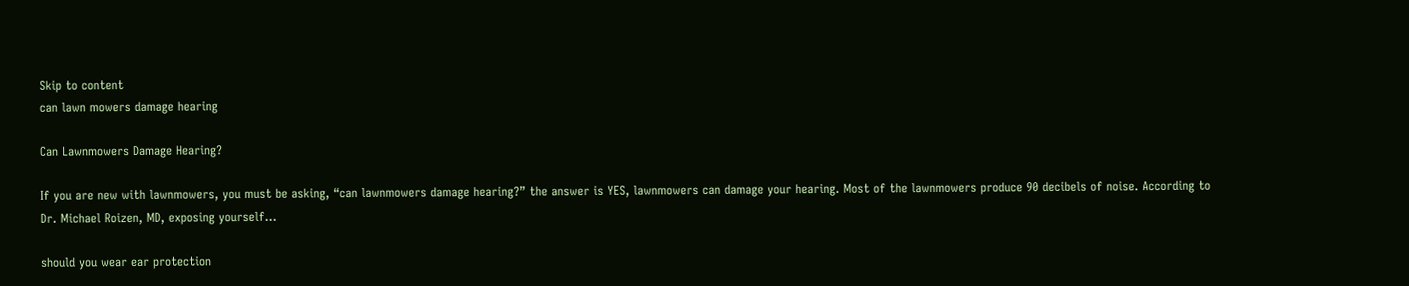Skip to content
can lawn mowers damage hearing

Can Lawnmowers Damage Hearing?

If you are new with lawnmowers, you must be asking, “can lawnmowers damage hearing?” the answer is YES, lawnmowers can damage your hearing. Most of the lawnmowers produce 90 decibels of noise. According to Dr. Michael Roizen, MD, exposing yourself…

should you wear ear protection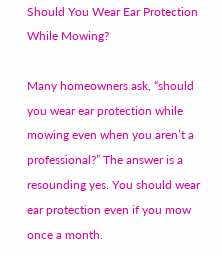Should You Wear Ear Protection While Mowing?

Many homeowners ask, “should you wear ear protection while mowing even when you aren’t a professional?” The answer is a resounding yes. You should wear ear protection even if you mow once a month.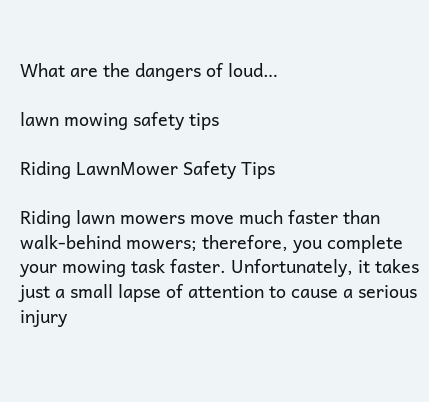What are the dangers of loud…

lawn mowing safety tips

Riding LawnMower Safety Tips

Riding lawn mowers move much faster than walk-behind mowers; therefore, you complete your mowing task faster. Unfortunately, it takes just a small lapse of attention to cause a serious injury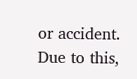or accident. Due to this,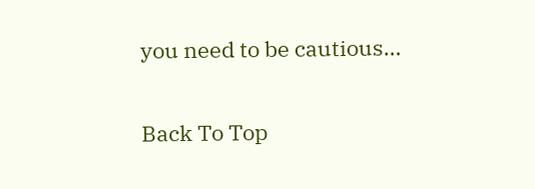you need to be cautious…

Back To Top